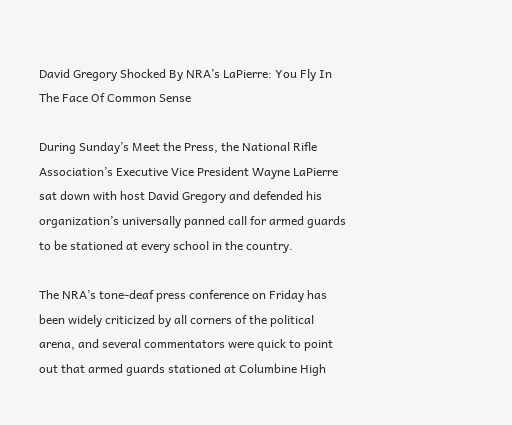David Gregory Shocked By NRA’s LaPierre: You Fly In The Face Of Common Sense

During Sunday’s Meet the Press, the National Rifle Association’s Executive Vice President Wayne LaPierre sat down with host David Gregory and defended his organization’s universally panned call for armed guards to be stationed at every school in the country.

The NRA’s tone-deaf press conference on Friday has been widely criticized by all corners of the political arena, and several commentators were quick to point out that armed guards stationed at Columbine High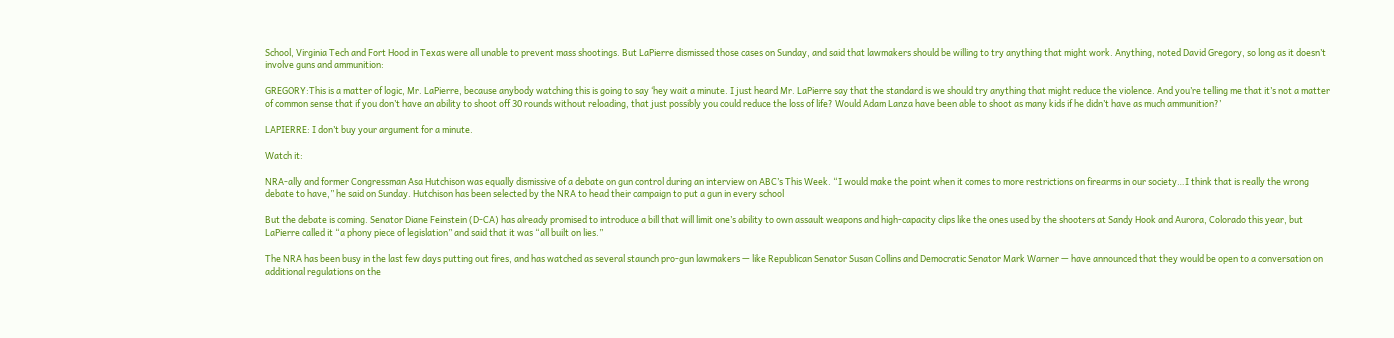School, Virginia Tech and Fort Hood in Texas were all unable to prevent mass shootings. But LaPierre dismissed those cases on Sunday, and said that lawmakers should be willing to try anything that might work. Anything, noted David Gregory, so long as it doesn’t involve guns and ammunition:

GREGORY:This is a matter of logic, Mr. LaPierre, because anybody watching this is going to say ‘hey wait a minute. I just heard Mr. LaPierre say that the standard is we should try anything that might reduce the violence. And you’re telling me that it’s not a matter of common sense that if you don’t have an ability to shoot off 30 rounds without reloading, that just possibly you could reduce the loss of life? Would Adam Lanza have been able to shoot as many kids if he didn’t have as much ammunition?’

LAPIERRE: I don’t buy your argument for a minute.

Watch it:

NRA-ally and former Congressman Asa Hutchison was equally dismissive of a debate on gun control during an interview on ABC’s This Week. “I would make the point when it comes to more restrictions on firearms in our society…I think that is really the wrong debate to have,” he said on Sunday. Hutchison has been selected by the NRA to head their campaign to put a gun in every school

But the debate is coming. Senator Diane Feinstein (D-CA) has already promised to introduce a bill that will limit one’s ability to own assault weapons and high-capacity clips like the ones used by the shooters at Sandy Hook and Aurora, Colorado this year, but LaPierre called it “a phony piece of legislation” and said that it was “all built on lies.”

The NRA has been busy in the last few days putting out fires, and has watched as several staunch pro-gun lawmakers — like Republican Senator Susan Collins and Democratic Senator Mark Warner — have announced that they would be open to a conversation on additional regulations on the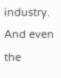industry. And even the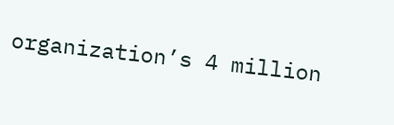organization’s 4 million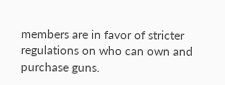members are in favor of stricter regulations on who can own and purchase guns.